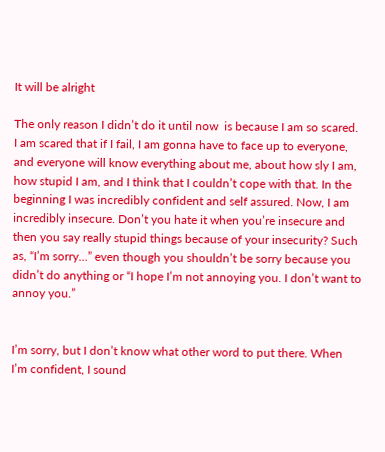It will be alright

The only reason I didn’t do it until now  is because I am so scared. I am scared that if I fail, I am gonna have to face up to everyone, and everyone will know everything about me, about how sly I am, how stupid I am, and I think that I couldn’t cope with that. In the beginning I was incredibly confident and self assured. Now, I am incredibly insecure. Don’t you hate it when you’re insecure and then you say really stupid things because of your insecurity? Such as, “I’m sorry…” even though you shouldn’t be sorry because you didn’t do anything or “I hope I’m not annoying you. I don’t want to annoy you.”


I’m sorry, but I don’t know what other word to put there. When I’m confident, I sound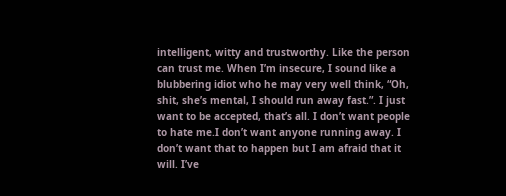intelligent, witty and trustworthy. Like the person can trust me. When I’m insecure, I sound like a blubbering idiot who he may very well think, “Oh, shit, she’s mental, I should run away fast.”. I just want to be accepted, that’s all. I don’t want people to hate me.I don’t want anyone running away. I don’t want that to happen but I am afraid that it will. I’ve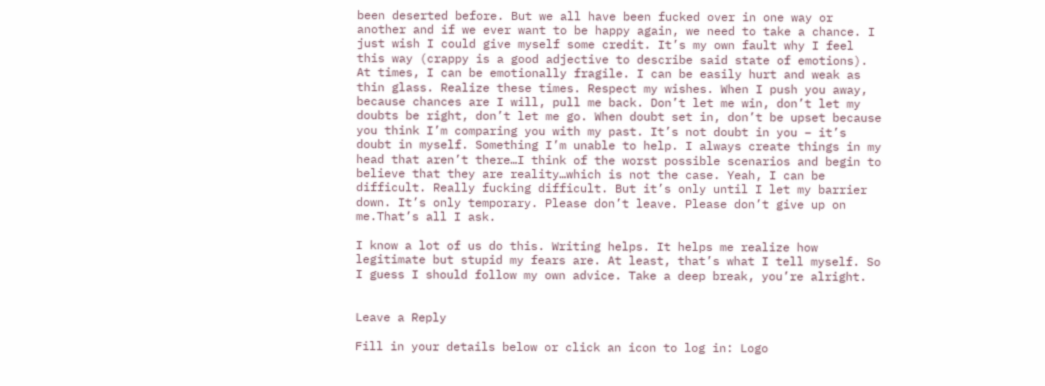been deserted before. But we all have been fucked over in one way or another and if we ever want to be happy again, we need to take a chance. I just wish I could give myself some credit. It’s my own fault why I feel this way (crappy is a good adjective to describe said state of emotions). At times, I can be emotionally fragile. I can be easily hurt and weak as thin glass. Realize these times. Respect my wishes. When I push you away, because chances are I will, pull me back. Don’t let me win, don’t let my doubts be right, don’t let me go. When doubt set in, don’t be upset because you think I’m comparing you with my past. It’s not doubt in you – it’s doubt in myself. Something I’m unable to help. I always create things in my head that aren’t there…I think of the worst possible scenarios and begin to believe that they are reality…which is not the case. Yeah, I can be difficult. Really fucking difficult. But it’s only until I let my barrier down. It’s only temporary. Please don’t leave. Please don’t give up on me.That’s all I ask.

I know a lot of us do this. Writing helps. It helps me realize how legitimate but stupid my fears are. At least, that’s what I tell myself. So I guess I should follow my own advice. Take a deep break, you’re alright.


Leave a Reply

Fill in your details below or click an icon to log in: Logo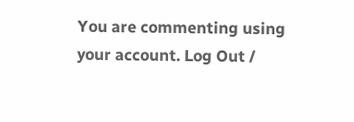You are commenting using your account. Log Out /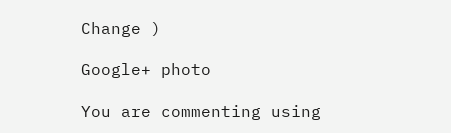Change )

Google+ photo

You are commenting using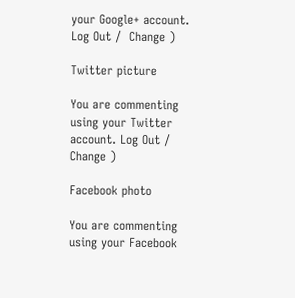your Google+ account. Log Out /  Change )

Twitter picture

You are commenting using your Twitter account. Log Out /  Change )

Facebook photo

You are commenting using your Facebook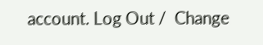account. Log Out /  Change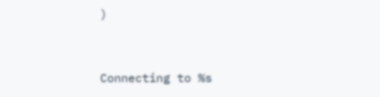)


Connecting to %s